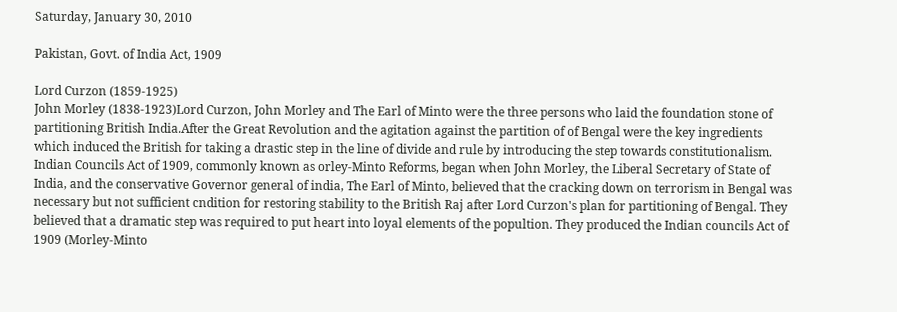Saturday, January 30, 2010

Pakistan, Govt. of India Act, 1909

Lord Curzon (1859-1925)
John Morley (1838-1923)Lord Curzon, John Morley and The Earl of Minto were the three persons who laid the foundation stone of partitioning British India.After the Great Revolution and the agitation against the partition of of Bengal were the key ingredients which induced the British for taking a drastic step in the line of divide and rule by introducing the step towards constitutionalism.
Indian Councils Act of 1909, commonly known as orley-Minto Reforms, began when John Morley, the Liberal Secretary of State of India, and the conservative Governor general of india, The Earl of Minto, believed that the cracking down on terrorism in Bengal was necessary but not sufficient cndition for restoring stability to the British Raj after Lord Curzon's plan for partitioning of Bengal. They believed that a dramatic step was required to put heart into loyal elements of the popultion. They produced the Indian councils Act of 1909 (Morley-Minto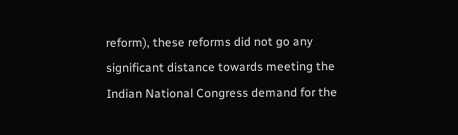reform), these reforms did not go any significant distance towards meeting the Indian National Congress demand for the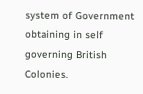system of Government obtaining in self governing British Colonies.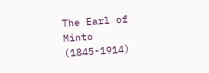The Earl of Minto (1845-1914)